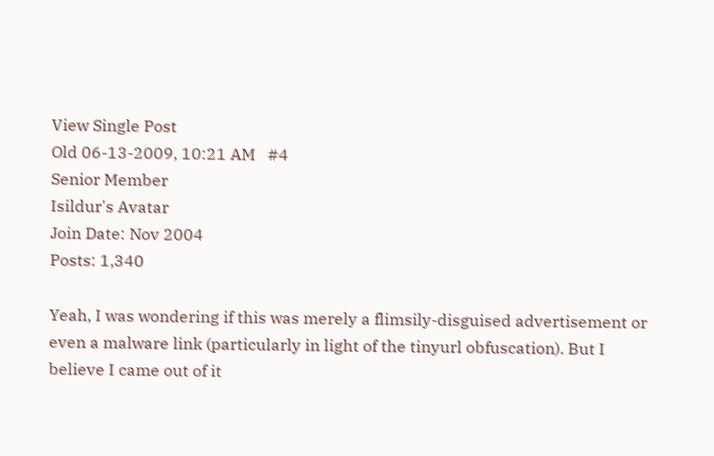View Single Post
Old 06-13-2009, 10:21 AM   #4
Senior Member
Isildur's Avatar
Join Date: Nov 2004
Posts: 1,340

Yeah, I was wondering if this was merely a flimsily-disguised advertisement or even a malware link (particularly in light of the tinyurl obfuscation). But I believe I came out of it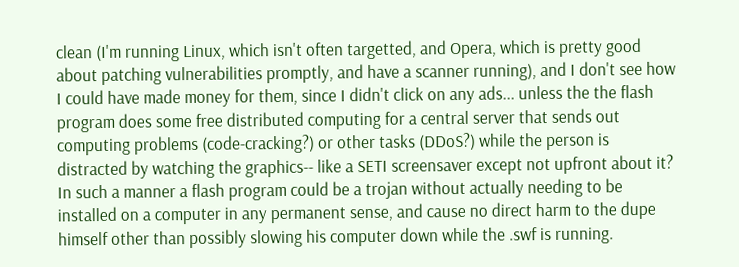clean (I'm running Linux, which isn't often targetted, and Opera, which is pretty good about patching vulnerabilities promptly, and have a scanner running), and I don't see how I could have made money for them, since I didn't click on any ads... unless the the flash program does some free distributed computing for a central server that sends out computing problems (code-cracking?) or other tasks (DDoS?) while the person is distracted by watching the graphics-- like a SETI screensaver except not upfront about it? In such a manner a flash program could be a trojan without actually needing to be installed on a computer in any permanent sense, and cause no direct harm to the dupe himself other than possibly slowing his computer down while the .swf is running.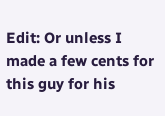Edit: Or unless I made a few cents for this guy for his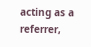acting as a referrer,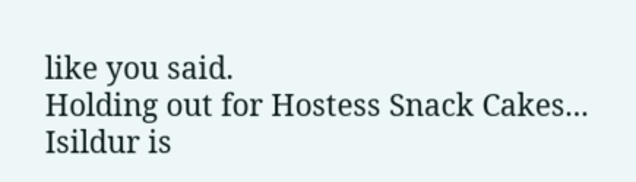like you said.
Holding out for Hostess Snack Cakes...
Isildur is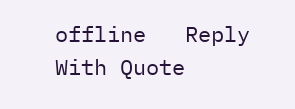offline   Reply With Quote